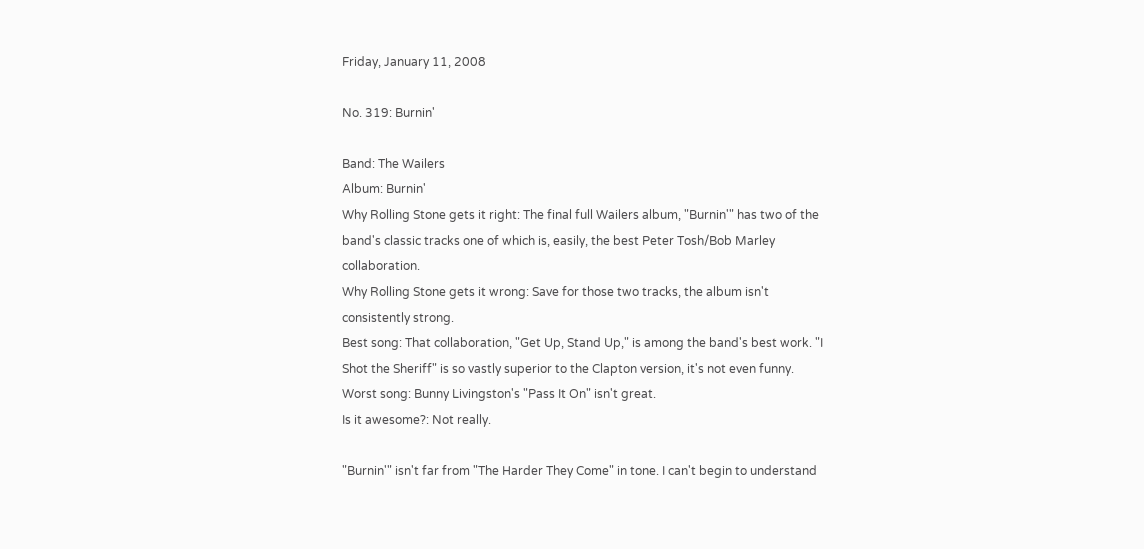Friday, January 11, 2008

No. 319: Burnin'

Band: The Wailers
Album: Burnin'
Why Rolling Stone gets it right: The final full Wailers album, "Burnin'" has two of the band's classic tracks one of which is, easily, the best Peter Tosh/Bob Marley collaboration.
Why Rolling Stone gets it wrong: Save for those two tracks, the album isn't consistently strong.
Best song: That collaboration, "Get Up, Stand Up," is among the band's best work. "I Shot the Sheriff" is so vastly superior to the Clapton version, it's not even funny.
Worst song: Bunny Livingston's "Pass It On" isn't great.
Is it awesome?: Not really.

"Burnin'" isn't far from "The Harder They Come" in tone. I can't begin to understand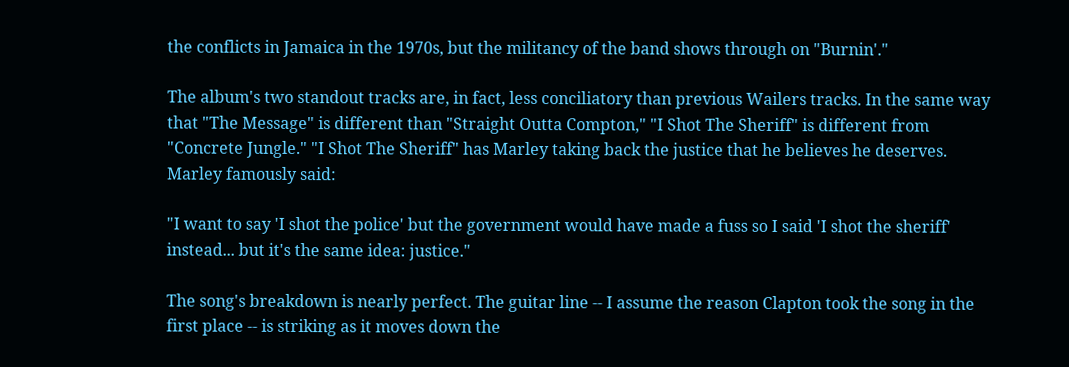the conflicts in Jamaica in the 1970s, but the militancy of the band shows through on "Burnin'."

The album's two standout tracks are, in fact, less conciliatory than previous Wailers tracks. In the same way that "The Message" is different than "Straight Outta Compton," "I Shot The Sheriff" is different from "Concrete Jungle." "I Shot The Sheriff" has Marley taking back the justice that he believes he deserves. Marley famously said:

"I want to say 'I shot the police' but the government would have made a fuss so I said 'I shot the sheriff' instead... but it's the same idea: justice."

The song's breakdown is nearly perfect. The guitar line -- I assume the reason Clapton took the song in the first place -- is striking as it moves down the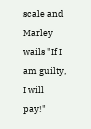scale and Marley wails "If I am guilty, I will pay!"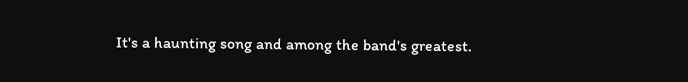It's a haunting song and among the band's greatest.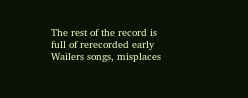The rest of the record is full of rerecorded early Wailers songs, misplaces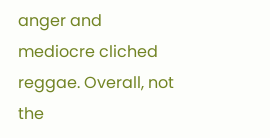anger and mediocre cliched reggae. Overall, not the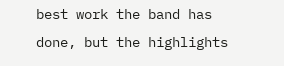best work the band has done, but the highlights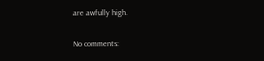are awfully high.

No comments: